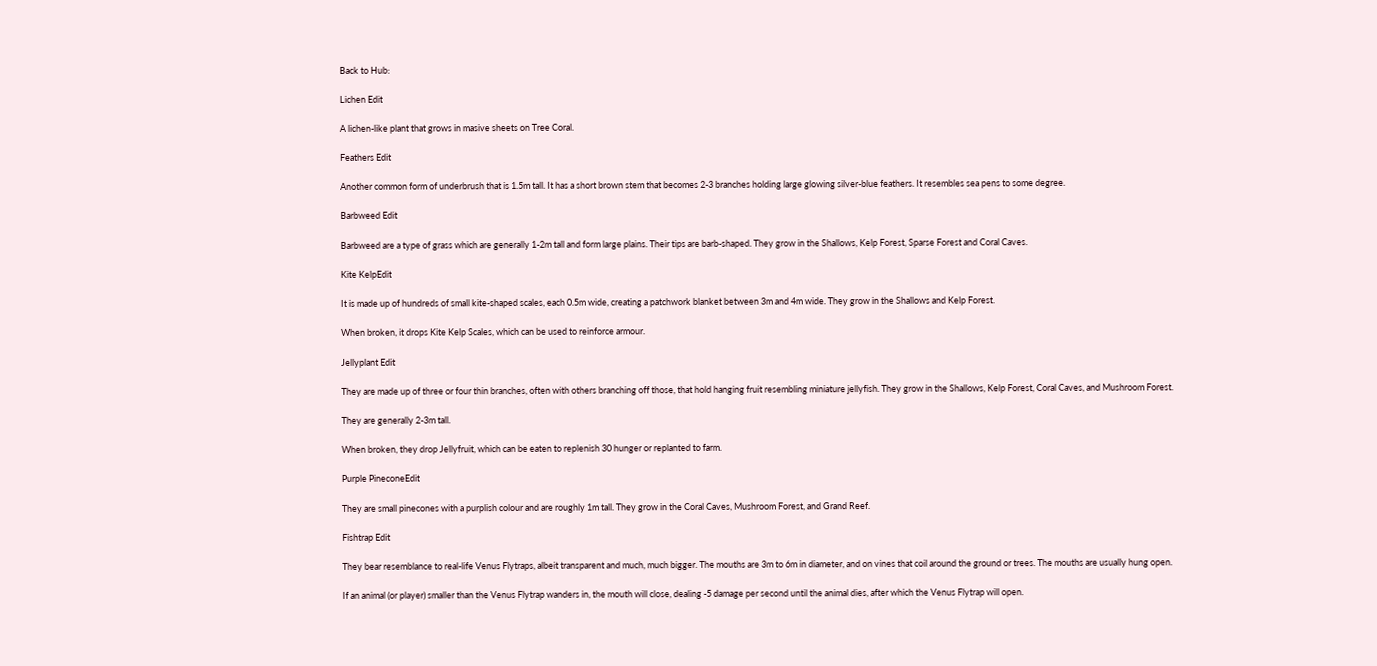Back to Hub:

Lichen Edit

A lichen-like plant that grows in masive sheets on Tree Coral.

Feathers Edit

Another common form of underbrush that is 1.5m tall. It has a short brown stem that becomes 2-3 branches holding large glowing silver-blue feathers. It resembles sea pens to some degree.

Barbweed Edit

Barbweed are a type of grass which are generally 1-2m tall and form large plains. Their tips are barb-shaped. They grow in the Shallows, Kelp Forest, Sparse Forest and Coral Caves.

Kite KelpEdit

It is made up of hundreds of small kite-shaped scales, each 0.5m wide, creating a patchwork blanket between 3m and 4m wide. They grow in the Shallows and Kelp Forest.

When broken, it drops Kite Kelp Scales, which can be used to reinforce armour.

Jellyplant Edit

They are made up of three or four thin branches, often with others branching off those, that hold hanging fruit resembling miniature jellyfish. They grow in the Shallows, Kelp Forest, Coral Caves, and Mushroom Forest.

They are generally 2-3m tall.

When broken, they drop Jellyfruit, which can be eaten to replenish 30 hunger or replanted to farm.

Purple PineconeEdit

They are small pinecones with a purplish colour and are roughly 1m tall. They grow in the Coral Caves, Mushroom Forest, and Grand Reef.

Fishtrap Edit

They bear resemblance to real-life Venus Flytraps, albeit transparent and much, much bigger. The mouths are 3m to 6m in diameter, and on vines that coil around the ground or trees. The mouths are usually hung open.

If an animal (or player) smaller than the Venus Flytrap wanders in, the mouth will close, dealing -5 damage per second until the animal dies, after which the Venus Flytrap will open.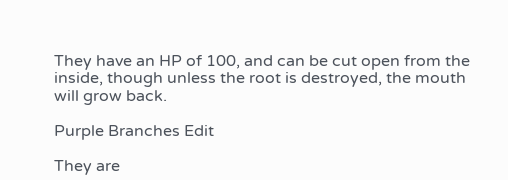They have an HP of 100, and can be cut open from the inside, though unless the root is destroyed, the mouth will grow back.

Purple Branches Edit

They are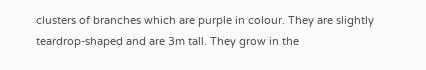clusters of branches which are purple in colour. They are slightly teardrop-shaped and are 3m tall. They grow in the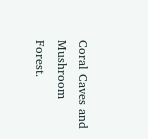Coral Caves and Mushroom Forest.